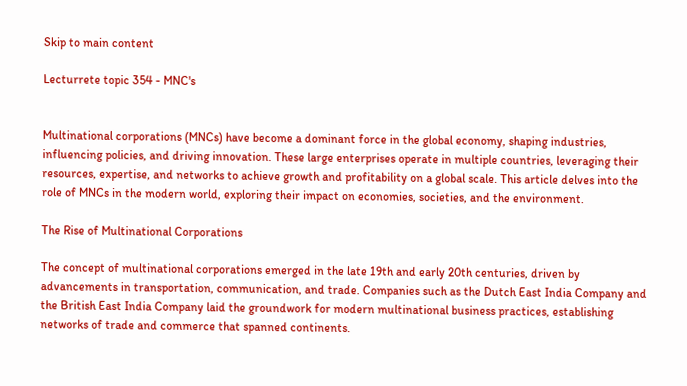Skip to main content

Lecturrete topic 354 - MNC's


Multinational corporations (MNCs) have become a dominant force in the global economy, shaping industries, influencing policies, and driving innovation. These large enterprises operate in multiple countries, leveraging their resources, expertise, and networks to achieve growth and profitability on a global scale. This article delves into the role of MNCs in the modern world, exploring their impact on economies, societies, and the environment.

The Rise of Multinational Corporations

The concept of multinational corporations emerged in the late 19th and early 20th centuries, driven by advancements in transportation, communication, and trade. Companies such as the Dutch East India Company and the British East India Company laid the groundwork for modern multinational business practices, establishing networks of trade and commerce that spanned continents.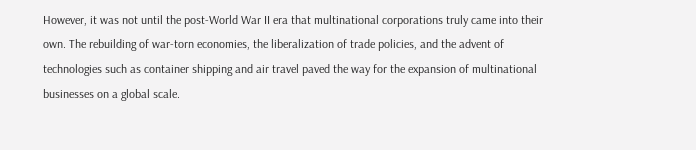However, it was not until the post-World War II era that multinational corporations truly came into their own. The rebuilding of war-torn economies, the liberalization of trade policies, and the advent of technologies such as container shipping and air travel paved the way for the expansion of multinational businesses on a global scale.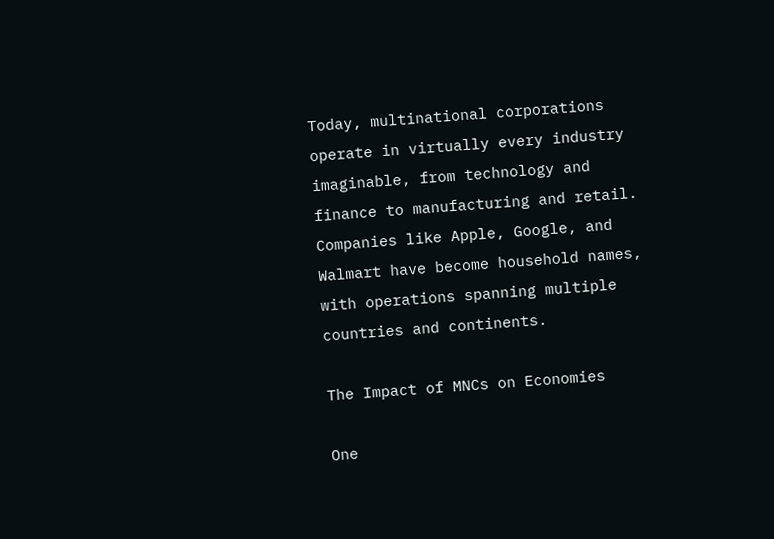Today, multinational corporations operate in virtually every industry imaginable, from technology and finance to manufacturing and retail. Companies like Apple, Google, and Walmart have become household names, with operations spanning multiple countries and continents.

The Impact of MNCs on Economies

One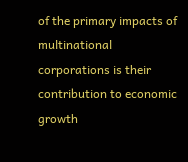of the primary impacts of multinational corporations is their contribution to economic growth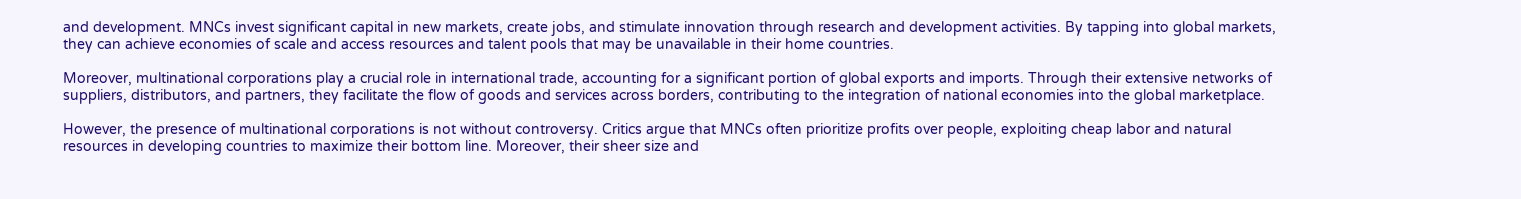and development. MNCs invest significant capital in new markets, create jobs, and stimulate innovation through research and development activities. By tapping into global markets, they can achieve economies of scale and access resources and talent pools that may be unavailable in their home countries.

Moreover, multinational corporations play a crucial role in international trade, accounting for a significant portion of global exports and imports. Through their extensive networks of suppliers, distributors, and partners, they facilitate the flow of goods and services across borders, contributing to the integration of national economies into the global marketplace.

However, the presence of multinational corporations is not without controversy. Critics argue that MNCs often prioritize profits over people, exploiting cheap labor and natural resources in developing countries to maximize their bottom line. Moreover, their sheer size and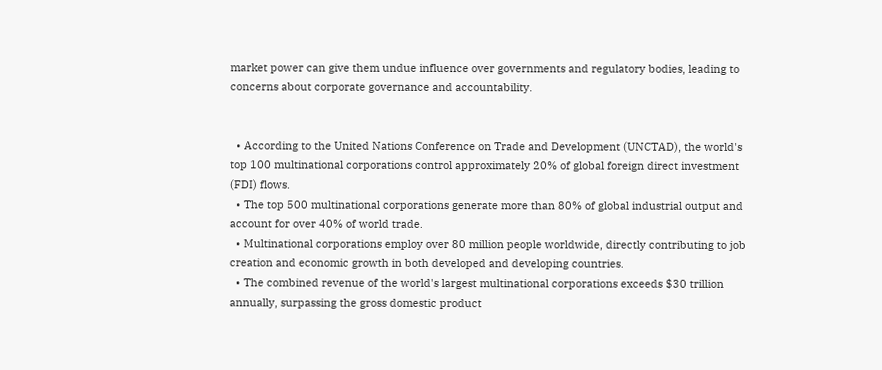market power can give them undue influence over governments and regulatory bodies, leading to concerns about corporate governance and accountability.


  • According to the United Nations Conference on Trade and Development (UNCTAD), the world's top 100 multinational corporations control approximately 20% of global foreign direct investment (FDI) flows.
  • The top 500 multinational corporations generate more than 80% of global industrial output and account for over 40% of world trade.
  • Multinational corporations employ over 80 million people worldwide, directly contributing to job creation and economic growth in both developed and developing countries.
  • The combined revenue of the world's largest multinational corporations exceeds $30 trillion annually, surpassing the gross domestic product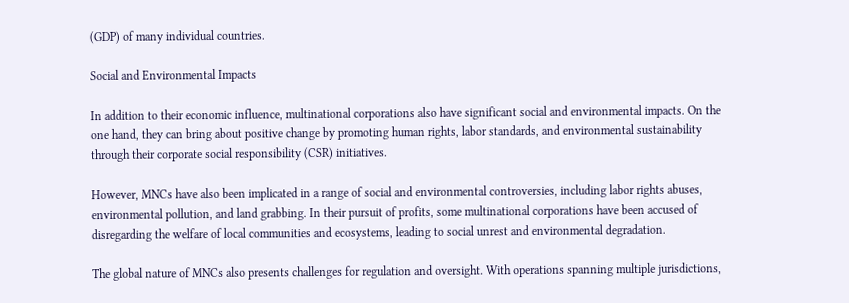(GDP) of many individual countries.

Social and Environmental Impacts

In addition to their economic influence, multinational corporations also have significant social and environmental impacts. On the one hand, they can bring about positive change by promoting human rights, labor standards, and environmental sustainability through their corporate social responsibility (CSR) initiatives.

However, MNCs have also been implicated in a range of social and environmental controversies, including labor rights abuses, environmental pollution, and land grabbing. In their pursuit of profits, some multinational corporations have been accused of disregarding the welfare of local communities and ecosystems, leading to social unrest and environmental degradation.

The global nature of MNCs also presents challenges for regulation and oversight. With operations spanning multiple jurisdictions,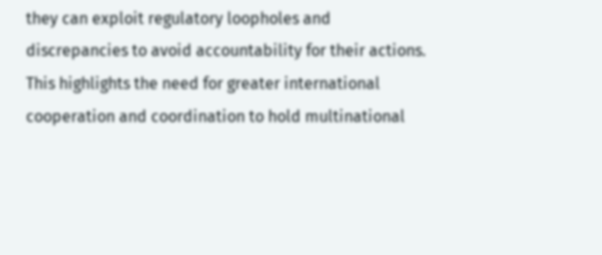they can exploit regulatory loopholes and discrepancies to avoid accountability for their actions. This highlights the need for greater international cooperation and coordination to hold multinational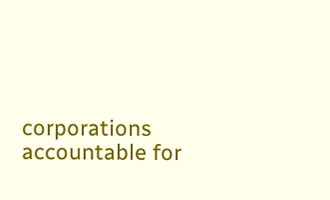corporations accountable for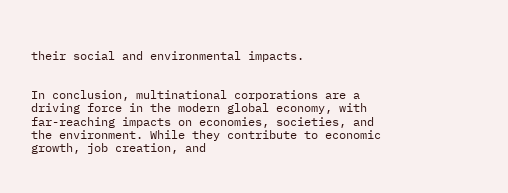their social and environmental impacts.


In conclusion, multinational corporations are a driving force in the modern global economy, with far-reaching impacts on economies, societies, and the environment. While they contribute to economic growth, job creation, and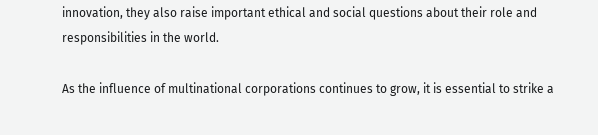innovation, they also raise important ethical and social questions about their role and responsibilities in the world.

As the influence of multinational corporations continues to grow, it is essential to strike a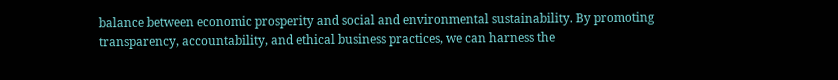balance between economic prosperity and social and environmental sustainability. By promoting transparency, accountability, and ethical business practices, we can harness the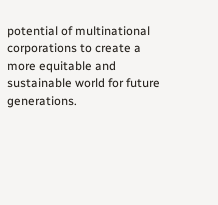potential of multinational corporations to create a more equitable and sustainable world for future generations.